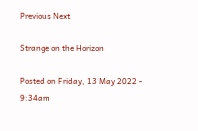Previous Next

Strange on the Horizon

Posted on Friday, 13 May 2022 - 9:34am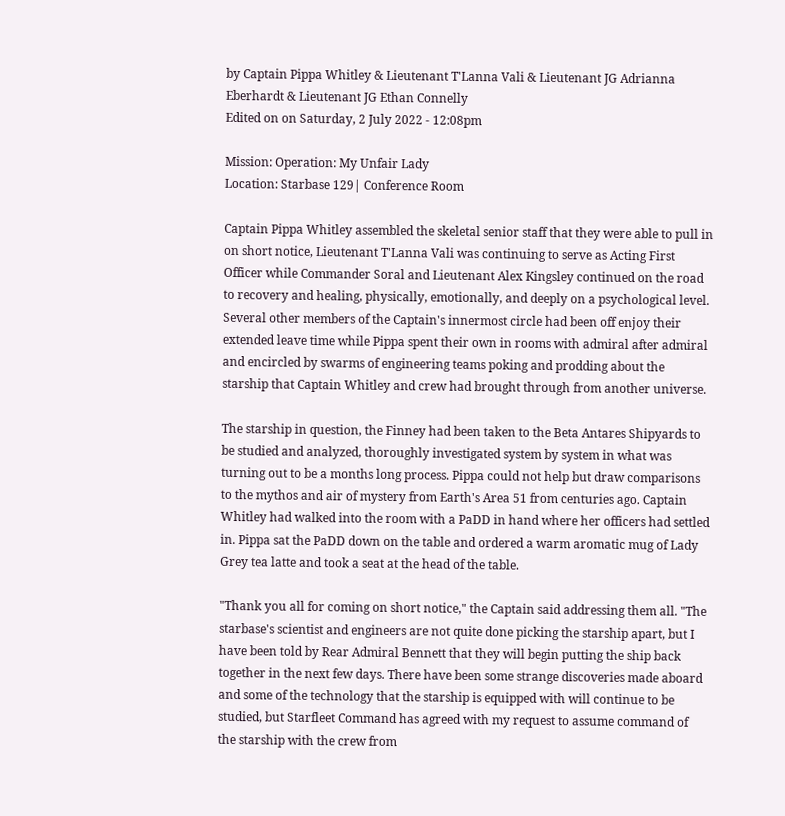by Captain Pippa Whitley & Lieutenant T'Lanna Vali & Lieutenant JG Adrianna Eberhardt & Lieutenant JG Ethan Connelly
Edited on on Saturday, 2 July 2022 - 12:08pm

Mission: Operation: My Unfair Lady
Location: Starbase 129| Conference Room

Captain Pippa Whitley assembled the skeletal senior staff that they were able to pull in on short notice, Lieutenant T'Lanna Vali was continuing to serve as Acting First Officer while Commander Soral and Lieutenant Alex Kingsley continued on the road to recovery and healing, physically, emotionally, and deeply on a psychological level. Several other members of the Captain's innermost circle had been off enjoy their extended leave time while Pippa spent their own in rooms with admiral after admiral and encircled by swarms of engineering teams poking and prodding about the starship that Captain Whitley and crew had brought through from another universe.

The starship in question, the Finney had been taken to the Beta Antares Shipyards to be studied and analyzed, thoroughly investigated system by system in what was turning out to be a months long process. Pippa could not help but draw comparisons to the mythos and air of mystery from Earth's Area 51 from centuries ago. Captain Whitley had walked into the room with a PaDD in hand where her officers had settled in. Pippa sat the PaDD down on the table and ordered a warm aromatic mug of Lady Grey tea latte and took a seat at the head of the table.

"Thank you all for coming on short notice," the Captain said addressing them all. "The starbase's scientist and engineers are not quite done picking the starship apart, but I have been told by Rear Admiral Bennett that they will begin putting the ship back together in the next few days. There have been some strange discoveries made aboard and some of the technology that the starship is equipped with will continue to be studied, but Starfleet Command has agreed with my request to assume command of the starship with the crew from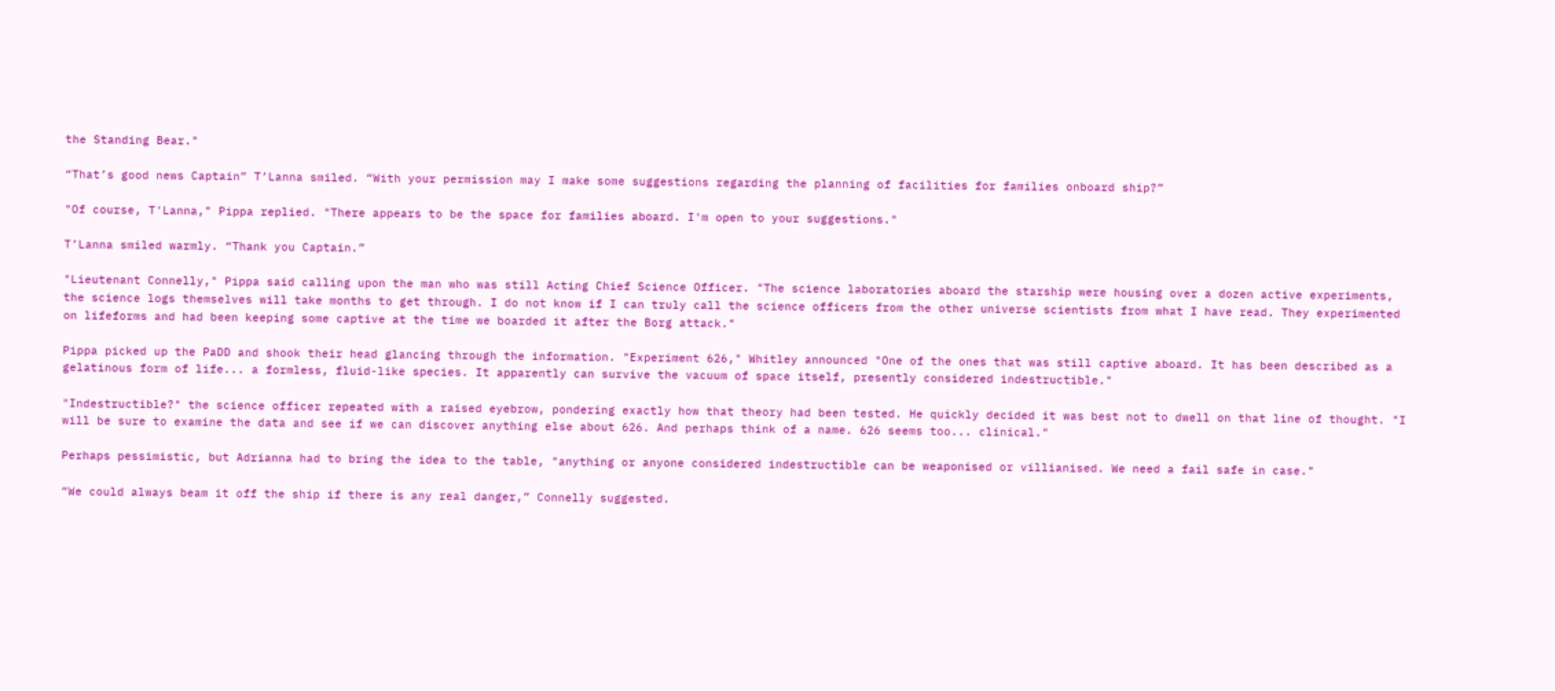the Standing Bear."

“That’s good news Captain” T’Lanna smiled. “With your permission may I make some suggestions regarding the planning of facilities for families onboard ship?”

"Of course, T'Lanna," Pippa replied. "There appears to be the space for families aboard. I'm open to your suggestions."

T’Lanna smiled warmly. “Thank you Captain.”

"Lieutenant Connelly," Pippa said calling upon the man who was still Acting Chief Science Officer. "The science laboratories aboard the starship were housing over a dozen active experiments, the science logs themselves will take months to get through. I do not know if I can truly call the science officers from the other universe scientists from what I have read. They experimented on lifeforms and had been keeping some captive at the time we boarded it after the Borg attack."

Pippa picked up the PaDD and shook their head glancing through the information. "Experiment 626," Whitley announced "One of the ones that was still captive aboard. It has been described as a gelatinous form of life... a formless, fluid-like species. It apparently can survive the vacuum of space itself, presently considered indestructible."

"Indestructible?" the science officer repeated with a raised eyebrow, pondering exactly how that theory had been tested. He quickly decided it was best not to dwell on that line of thought. "I will be sure to examine the data and see if we can discover anything else about 626. And perhaps think of a name. 626 seems too... clinical."

Perhaps pessimistic, but Adrianna had to bring the idea to the table, "anything or anyone considered indestructible can be weaponised or villianised. We need a fail safe in case."

“We could always beam it off the ship if there is any real danger,” Connelly suggested.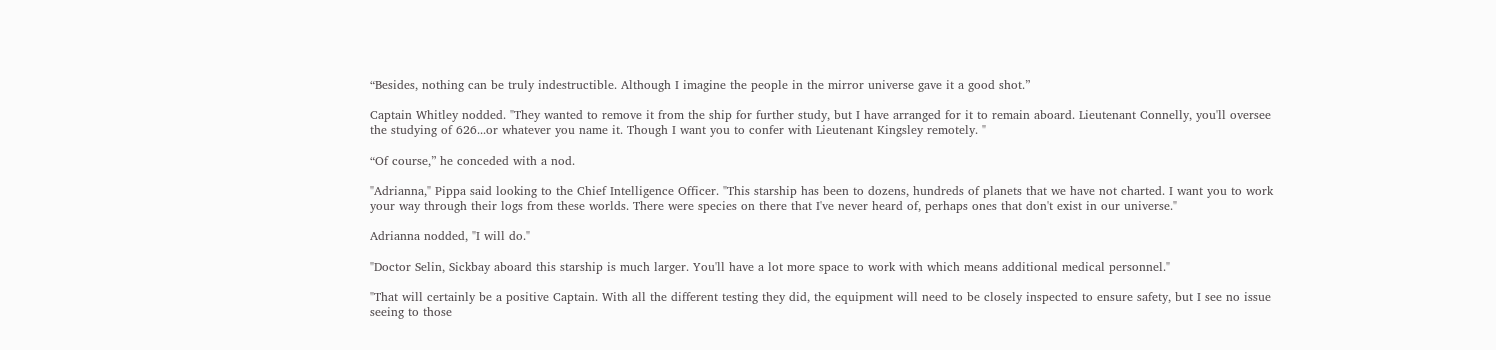“Besides, nothing can be truly indestructible. Although I imagine the people in the mirror universe gave it a good shot.”

Captain Whitley nodded. "They wanted to remove it from the ship for further study, but I have arranged for it to remain aboard. Lieutenant Connelly, you'll oversee the studying of 626...or whatever you name it. Though I want you to confer with Lieutenant Kingsley remotely. "

“Of course,” he conceded with a nod.

"Adrianna," Pippa said looking to the Chief Intelligence Officer. "This starship has been to dozens, hundreds of planets that we have not charted. I want you to work your way through their logs from these worlds. There were species on there that I've never heard of, perhaps ones that don't exist in our universe."

Adrianna nodded, "I will do."

"Doctor Selin, Sickbay aboard this starship is much larger. You'll have a lot more space to work with which means additional medical personnel."

"That will certainly be a positive Captain. With all the different testing they did, the equipment will need to be closely inspected to ensure safety, but I see no issue seeing to those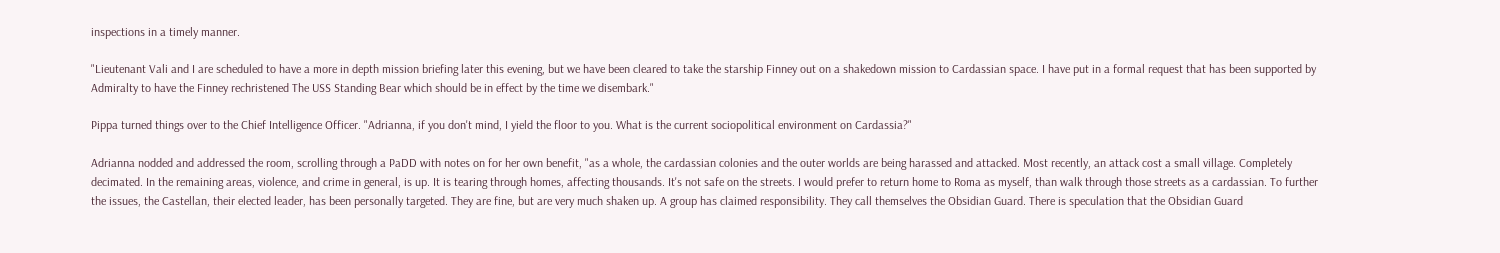inspections in a timely manner.

"Lieutenant Vali and I are scheduled to have a more in depth mission briefing later this evening, but we have been cleared to take the starship Finney out on a shakedown mission to Cardassian space. I have put in a formal request that has been supported by Admiralty to have the Finney rechristened The USS Standing Bear which should be in effect by the time we disembark."

Pippa turned things over to the Chief Intelligence Officer. "Adrianna, if you don't mind, I yield the floor to you. What is the current sociopolitical environment on Cardassia?"

Adrianna nodded and addressed the room, scrolling through a PaDD with notes on for her own benefit, "as a whole, the cardassian colonies and the outer worlds are being harassed and attacked. Most recently, an attack cost a small village. Completely decimated. In the remaining areas, violence, and crime in general, is up. It is tearing through homes, affecting thousands. It's not safe on the streets. I would prefer to return home to Roma as myself, than walk through those streets as a cardassian. To further the issues, the Castellan, their elected leader, has been personally targeted. They are fine, but are very much shaken up. A group has claimed responsibility. They call themselves the Obsidian Guard. There is speculation that the Obsidian Guard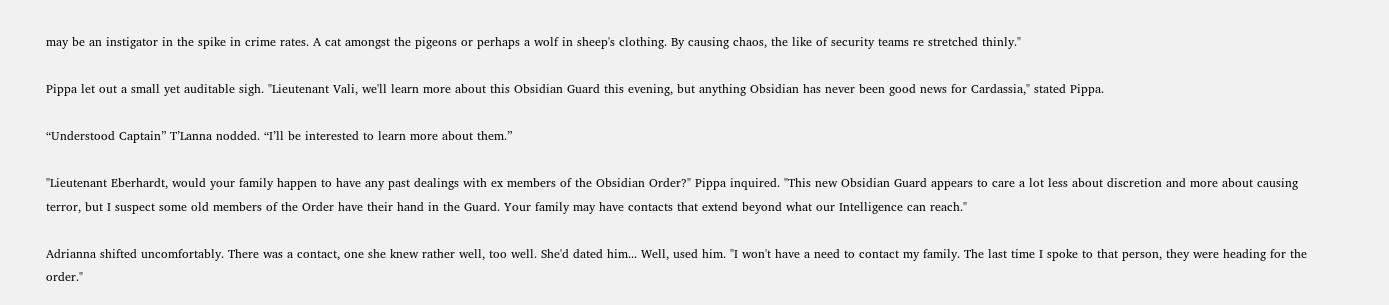may be an instigator in the spike in crime rates. A cat amongst the pigeons or perhaps a wolf in sheep's clothing. By causing chaos, the like of security teams re stretched thinly."

Pippa let out a small yet auditable sigh. "Lieutenant Vali, we'll learn more about this Obsidian Guard this evening, but anything Obsidian has never been good news for Cardassia," stated Pippa.

“Understood Captain” T’Lanna nodded. “I’ll be interested to learn more about them.”

"Lieutenant Eberhardt, would your family happen to have any past dealings with ex members of the Obsidian Order?" Pippa inquired. "This new Obsidian Guard appears to care a lot less about discretion and more about causing terror, but I suspect some old members of the Order have their hand in the Guard. Your family may have contacts that extend beyond what our Intelligence can reach."

Adrianna shifted uncomfortably. There was a contact, one she knew rather well, too well. She'd dated him... Well, used him. "I won't have a need to contact my family. The last time I spoke to that person, they were heading for the order."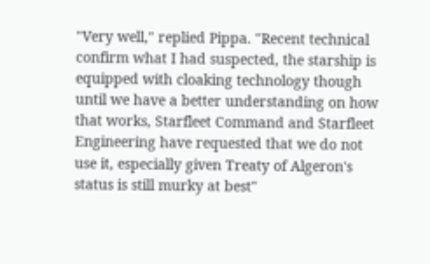"Very well," replied Pippa. "Recent technical confirm what I had suspected, the starship is equipped with cloaking technology though until we have a better understanding on how that works, Starfleet Command and Starfleet Engineering have requested that we do not use it, especially given Treaty of Algeron's status is still murky at best"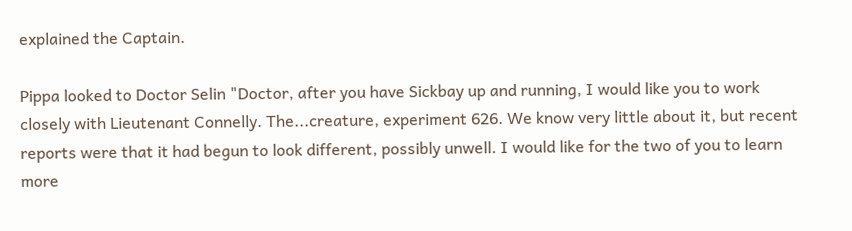explained the Captain.

Pippa looked to Doctor Selin "Doctor, after you have Sickbay up and running, I would like you to work closely with Lieutenant Connelly. The...creature, experiment 626. We know very little about it, but recent reports were that it had begun to look different, possibly unwell. I would like for the two of you to learn more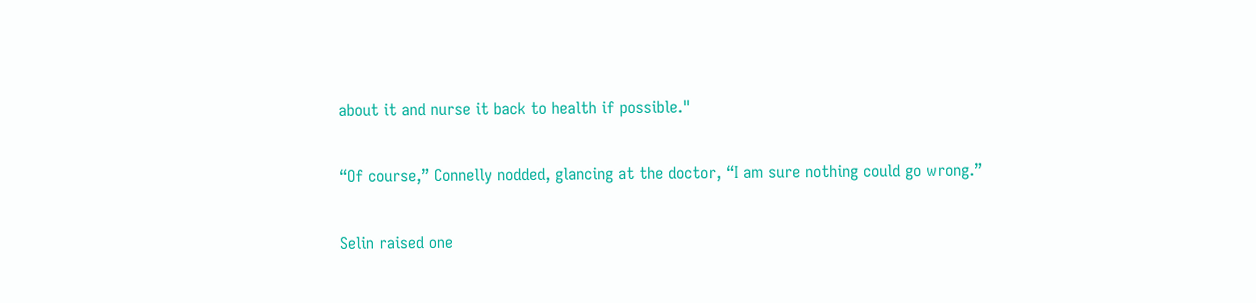about it and nurse it back to health if possible."

“Of course,” Connelly nodded, glancing at the doctor, “I am sure nothing could go wrong.”

Selin raised one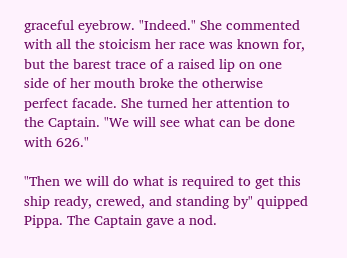graceful eyebrow. "Indeed." She commented with all the stoicism her race was known for, but the barest trace of a raised lip on one side of her mouth broke the otherwise perfect facade. She turned her attention to the Captain. "We will see what can be done with 626."

"Then we will do what is required to get this ship ready, crewed, and standing by" quipped Pippa. The Captain gave a nod.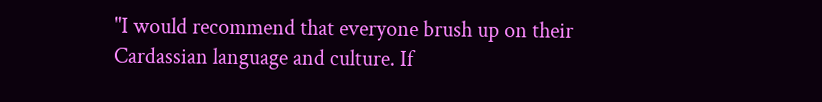"I would recommend that everyone brush up on their Cardassian language and culture. If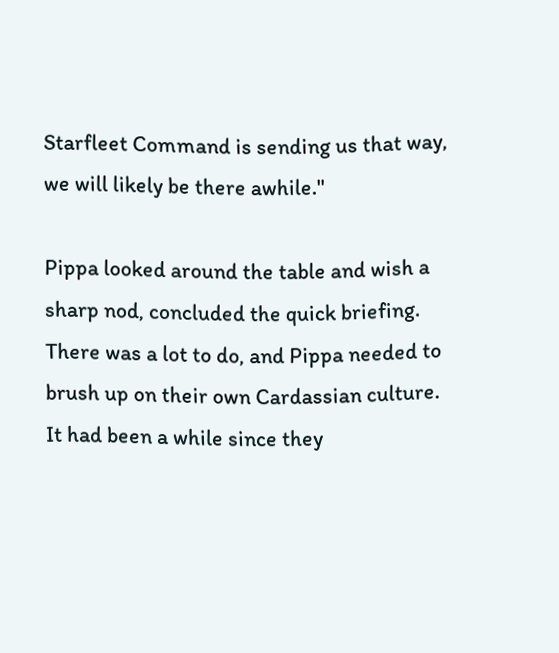Starfleet Command is sending us that way, we will likely be there awhile."

Pippa looked around the table and wish a sharp nod, concluded the quick briefing. There was a lot to do, and Pippa needed to brush up on their own Cardassian culture. It had been a while since they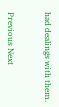had dealings with them.


Previous Next